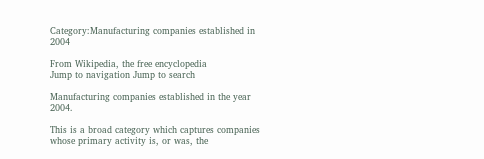Category:Manufacturing companies established in 2004

From Wikipedia, the free encyclopedia
Jump to navigation Jump to search

Manufacturing companies established in the year 2004.

This is a broad category which captures companies whose primary activity is, or was, the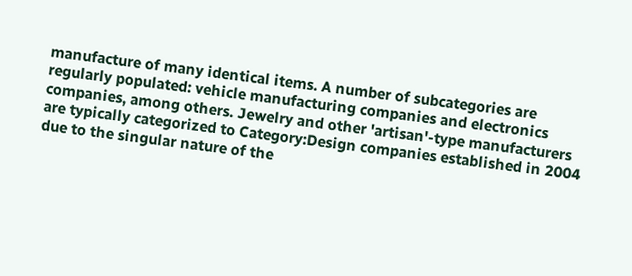manufacture of many identical items. A number of subcategories are regularly populated: vehicle manufacturing companies and electronics companies, among others. Jewelry and other 'artisan'-type manufacturers are typically categorized to Category:Design companies established in 2004 due to the singular nature of the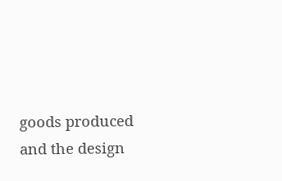goods produced and the design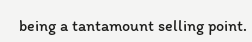being a tantamount selling point.